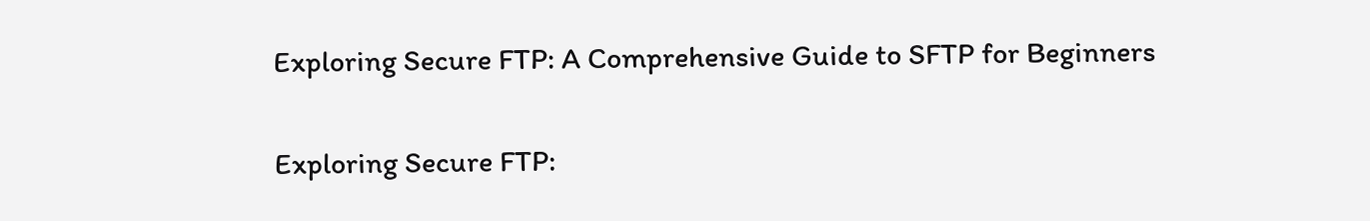Exploring Secure FTP: A Comprehensive Guide to SFTP for Beginners

Exploring Secure FTP: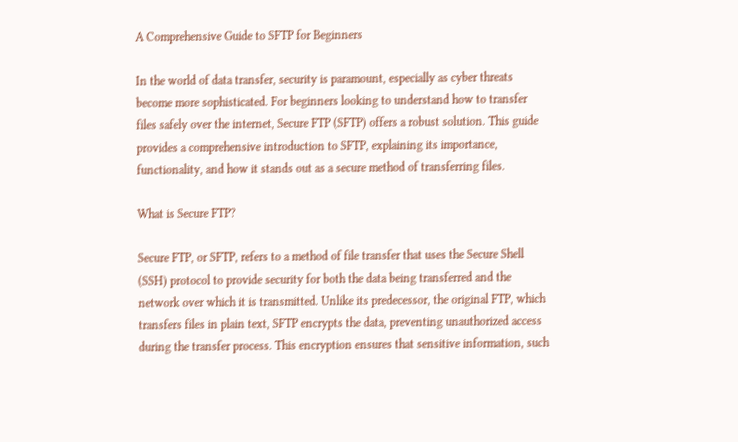A Comprehensive Guide to SFTP for Beginners

In the world of data transfer, security is paramount, especially as cyber threats become more sophisticated. For beginners looking to understand how to transfer files safely over the internet, Secure FTP (SFTP) offers a robust solution. This guide provides a comprehensive introduction to SFTP, explaining its importance, functionality, and how it stands out as a secure method of transferring files.

What is Secure FTP?

Secure FTP, or SFTP, refers to a method of file transfer that uses the Secure Shell (SSH) protocol to provide security for both the data being transferred and the network over which it is transmitted. Unlike its predecessor, the original FTP, which transfers files in plain text, SFTP encrypts the data, preventing unauthorized access during the transfer process. This encryption ensures that sensitive information, such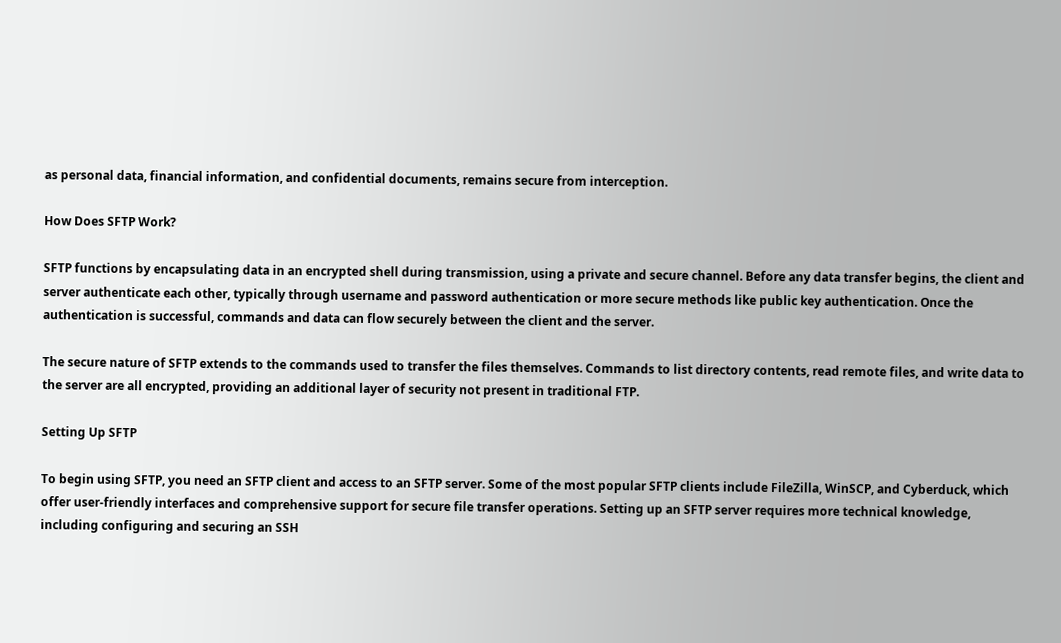as personal data, financial information, and confidential documents, remains secure from interception.

How Does SFTP Work?

SFTP functions by encapsulating data in an encrypted shell during transmission, using a private and secure channel. Before any data transfer begins, the client and server authenticate each other, typically through username and password authentication or more secure methods like public key authentication. Once the authentication is successful, commands and data can flow securely between the client and the server.

The secure nature of SFTP extends to the commands used to transfer the files themselves. Commands to list directory contents, read remote files, and write data to the server are all encrypted, providing an additional layer of security not present in traditional FTP.

Setting Up SFTP

To begin using SFTP, you need an SFTP client and access to an SFTP server. Some of the most popular SFTP clients include FileZilla, WinSCP, and Cyberduck, which offer user-friendly interfaces and comprehensive support for secure file transfer operations. Setting up an SFTP server requires more technical knowledge, including configuring and securing an SSH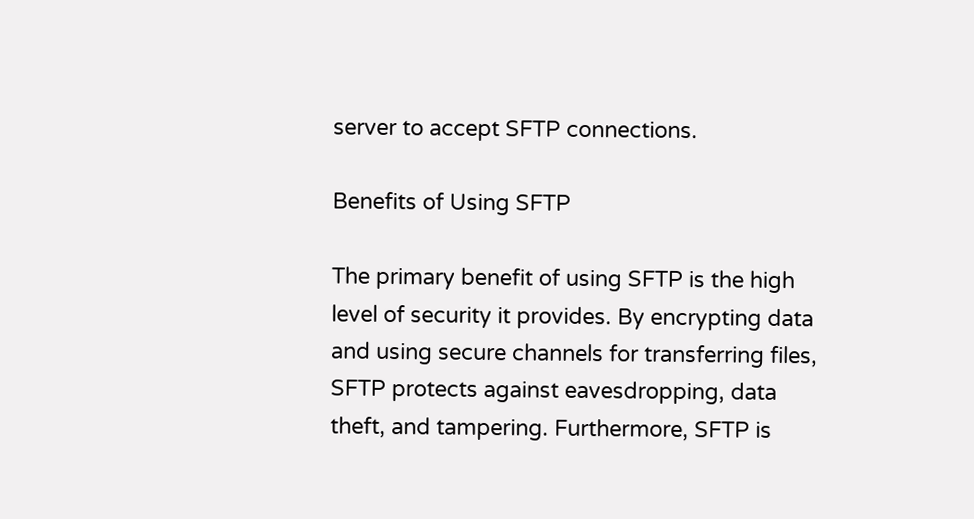server to accept SFTP connections.

Benefits of Using SFTP

The primary benefit of using SFTP is the high level of security it provides. By encrypting data and using secure channels for transferring files, SFTP protects against eavesdropping, data theft, and tampering. Furthermore, SFTP is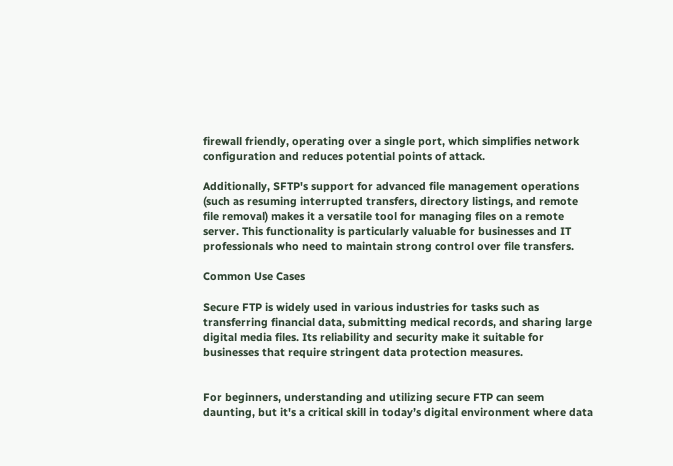firewall friendly, operating over a single port, which simplifies network configuration and reduces potential points of attack.

Additionally, SFTP's support for advanced file management operations (such as resuming interrupted transfers, directory listings, and remote file removal) makes it a versatile tool for managing files on a remote server. This functionality is particularly valuable for businesses and IT professionals who need to maintain strong control over file transfers.

Common Use Cases

Secure FTP is widely used in various industries for tasks such as transferring financial data, submitting medical records, and sharing large digital media files. Its reliability and security make it suitable for businesses that require stringent data protection measures.


For beginners, understanding and utilizing secure FTP can seem daunting, but it's a critical skill in today’s digital environment where data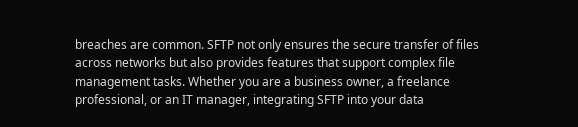breaches are common. SFTP not only ensures the secure transfer of files across networks but also provides features that support complex file management tasks. Whether you are a business owner, a freelance professional, or an IT manager, integrating SFTP into your data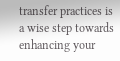transfer practices is a wise step towards enhancing your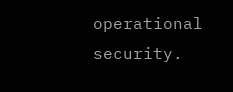operational security.